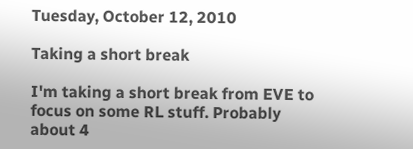Tuesday, October 12, 2010

Taking a short break

I'm taking a short break from EVE to focus on some RL stuff. Probably about 4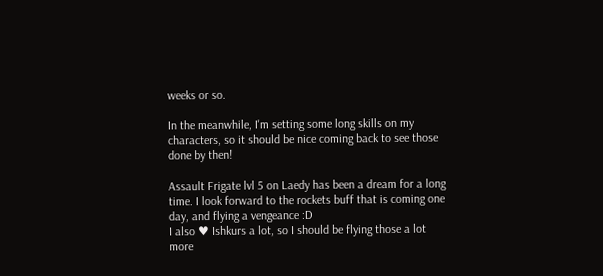weeks or so.

In the meanwhile, I'm setting some long skills on my characters, so it should be nice coming back to see those done by then!

Assault Frigate lvl 5 on Laedy has been a dream for a long time. I look forward to the rockets buff that is coming one day, and flying a vengeance :D
I also ♥ Ishkurs a lot, so I should be flying those a lot more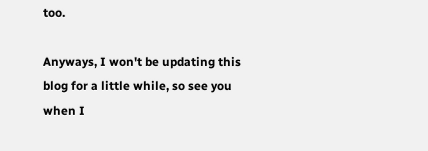too.

Anyways, I won't be updating this blog for a little while, so see you when I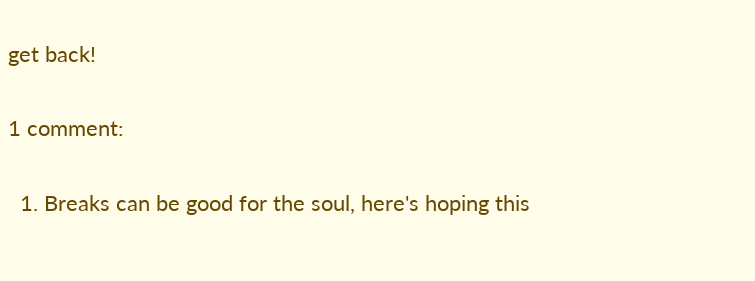get back!

1 comment:

  1. Breaks can be good for the soul, here's hoping this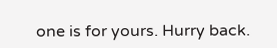one is for yours. Hurry back.